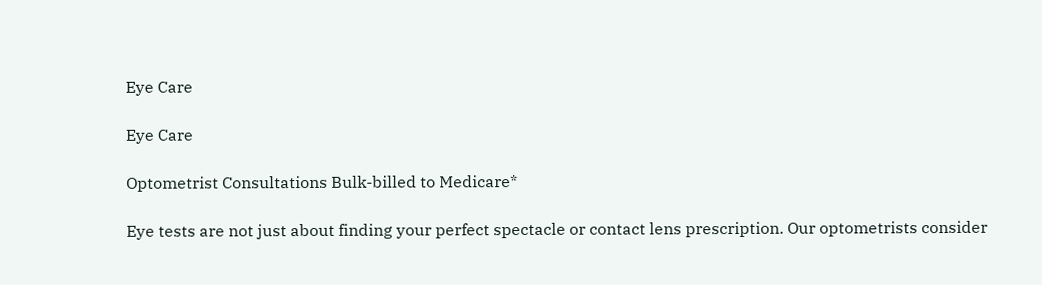Eye Care

Eye Care

Optometrist Consultations Bulk-billed to Medicare*

Eye tests are not just about finding your perfect spectacle or contact lens prescription. Our optometrists consider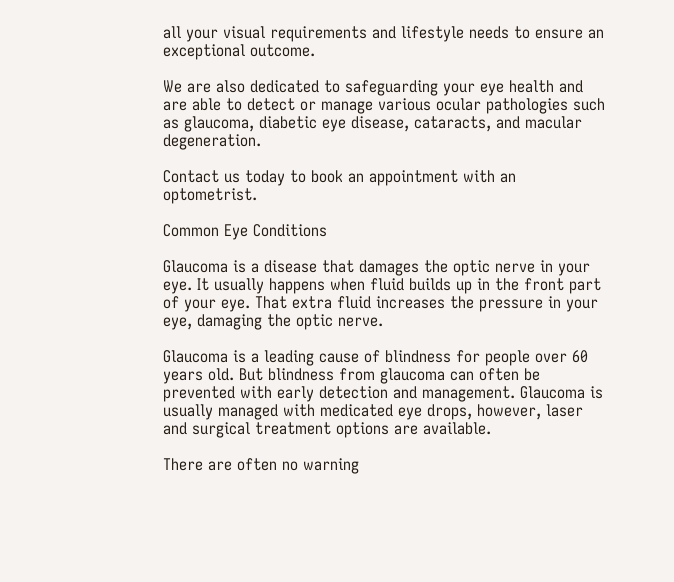all your visual requirements and lifestyle needs to ensure an exceptional outcome.

We are also dedicated to safeguarding your eye health and are able to detect or manage various ocular pathologies such as glaucoma, diabetic eye disease, cataracts, and macular degeneration.

Contact us today to book an appointment with an optometrist.

Common Eye Conditions

Glaucoma is a disease that damages the optic nerve in your eye. It usually happens when fluid builds up in the front part of your eye. That extra fluid increases the pressure in your eye, damaging the optic nerve.

Glaucoma is a leading cause of blindness for people over 60 years old. But blindness from glaucoma can often be prevented with early detection and management. Glaucoma is usually managed with medicated eye drops, however, laser and surgical treatment options are available.

There are often no warning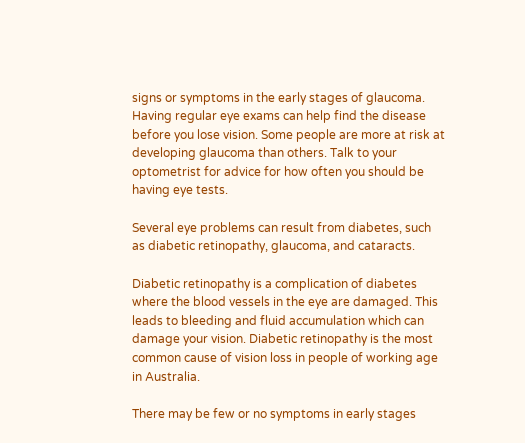signs or symptoms in the early stages of glaucoma. Having regular eye exams can help find the disease before you lose vision. Some people are more at risk at developing glaucoma than others. Talk to your optometrist for advice for how often you should be having eye tests.

Several eye problems can result from diabetes, such as diabetic retinopathy, glaucoma, and cataracts.

Diabetic retinopathy is a complication of diabetes where the blood vessels in the eye are damaged. This leads to bleeding and fluid accumulation which can damage your vision. Diabetic retinopathy is the most common cause of vision loss in people of working age in Australia.

There may be few or no symptoms in early stages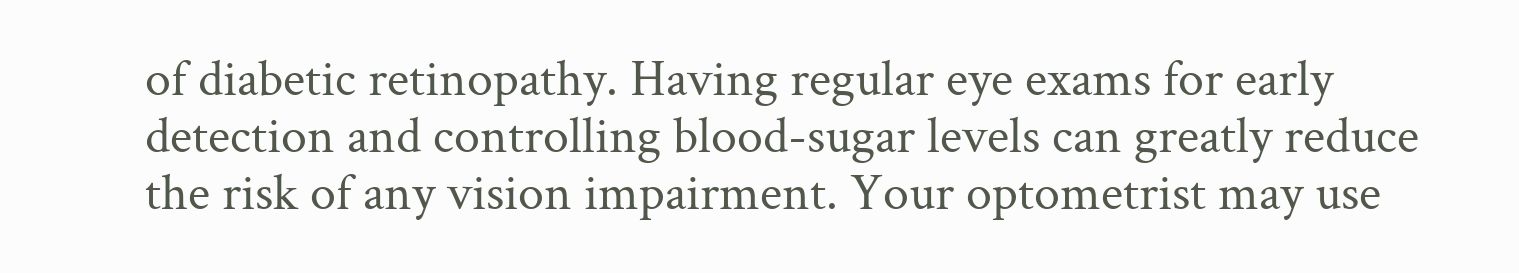of diabetic retinopathy. Having regular eye exams for early detection and controlling blood-sugar levels can greatly reduce the risk of any vision impairment. Your optometrist may use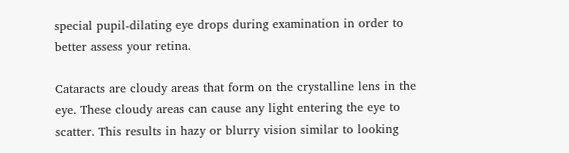special pupil-dilating eye drops during examination in order to better assess your retina.

Cataracts are cloudy areas that form on the crystalline lens in the eye. These cloudy areas can cause any light entering the eye to scatter. This results in hazy or blurry vision similar to looking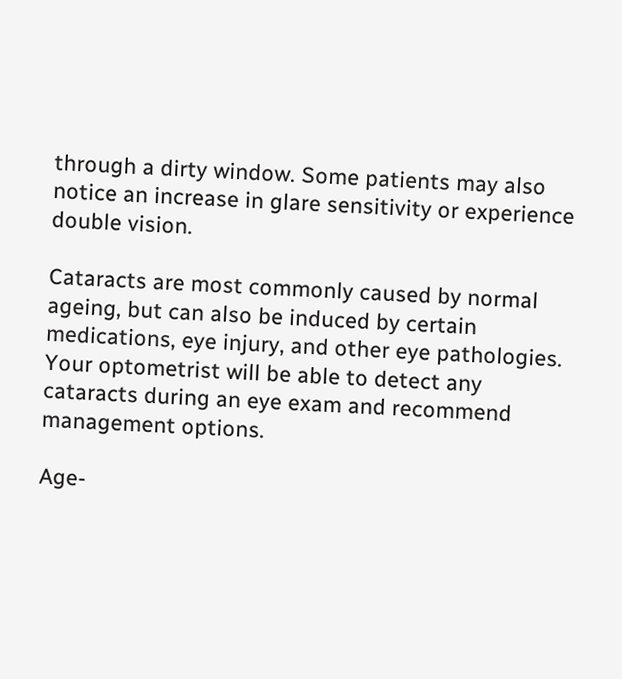through a dirty window. Some patients may also notice an increase in glare sensitivity or experience double vision.

Cataracts are most commonly caused by normal ageing, but can also be induced by certain medications, eye injury, and other eye pathologies. Your optometrist will be able to detect any cataracts during an eye exam and recommend management options.

Age-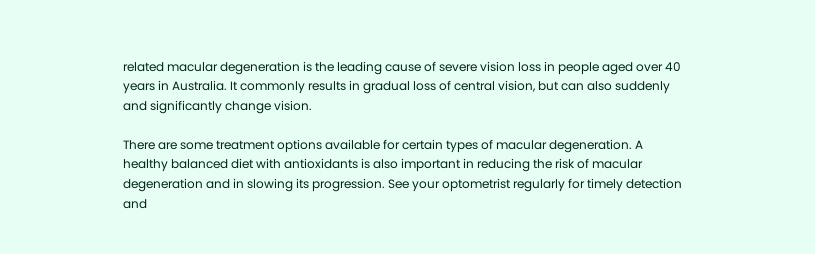related macular degeneration is the leading cause of severe vision loss in people aged over 40 years in Australia. It commonly results in gradual loss of central vision, but can also suddenly and significantly change vision.

There are some treatment options available for certain types of macular degeneration. A healthy balanced diet with antioxidants is also important in reducing the risk of macular degeneration and in slowing its progression. See your optometrist regularly for timely detection and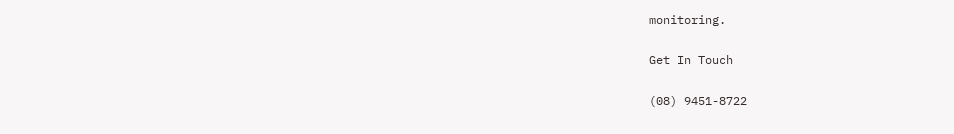monitoring.

Get In Touch

(08) 9451-8722